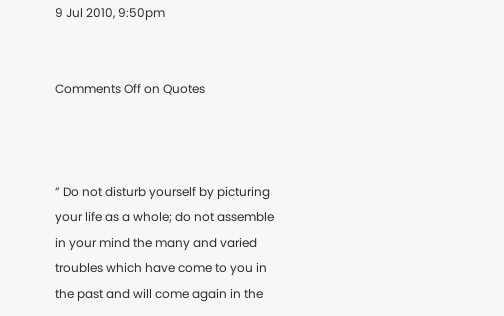9 Jul 2010, 9:50pm


Comments Off on Quotes



” Do not disturb yourself by picturing your life as a whole; do not assemble in your mind the many and varied troubles which have come to you in the past and will come again in the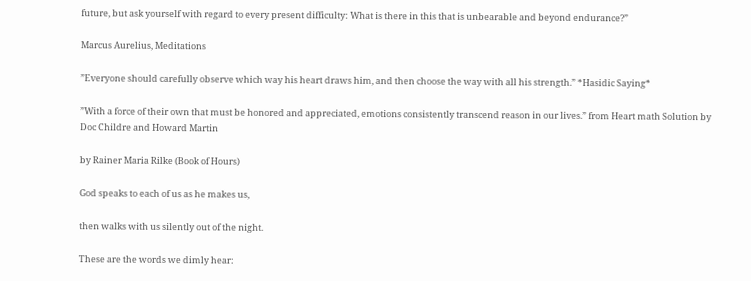future, but ask yourself with regard to every present difficulty: What is there in this that is unbearable and beyond endurance?”

Marcus Aurelius, Meditations

”Everyone should carefully observe which way his heart draws him, and then choose the way with all his strength.” *Hasidic Saying*

”With a force of their own that must be honored and appreciated, emotions consistently transcend reason in our lives.” from Heart math Solution by Doc Childre and Howard Martin

by Rainer Maria Rilke (Book of Hours)

God speaks to each of us as he makes us,

then walks with us silently out of the night.

These are the words we dimly hear: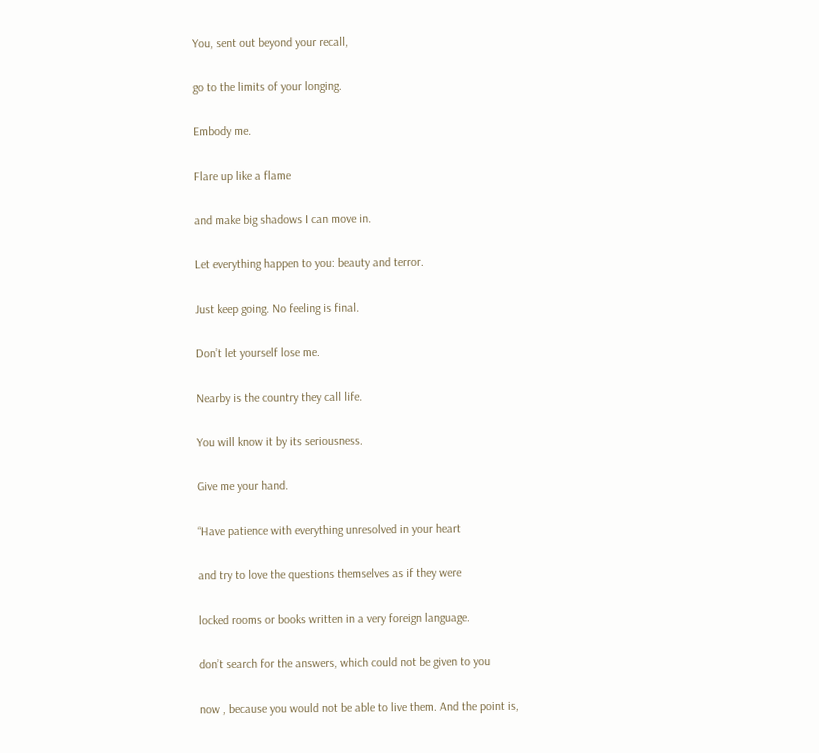You, sent out beyond your recall,

go to the limits of your longing.

Embody me.

Flare up like a flame

and make big shadows I can move in.

Let everything happen to you: beauty and terror.

Just keep going. No feeling is final.

Don’t let yourself lose me.

Nearby is the country they call life.

You will know it by its seriousness.

Give me your hand.

“Have patience with everything unresolved in your heart

and try to love the questions themselves as if they were

locked rooms or books written in a very foreign language.

don’t search for the answers, which could not be given to you

now , because you would not be able to live them. And the point is,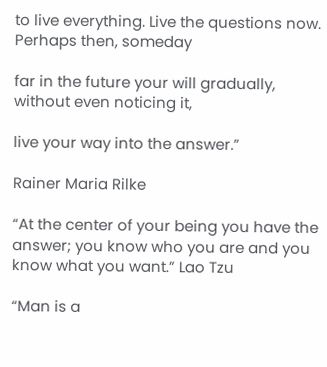to live everything. Live the questions now. Perhaps then, someday

far in the future your will gradually, without even noticing it,

live your way into the answer.”

Rainer Maria Rilke

“At the center of your being you have the answer; you know who you are and you know what you want.” Lao Tzu

“Man is a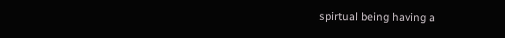spirtual being having a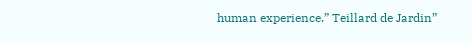human experience.” Teillard de Jardin”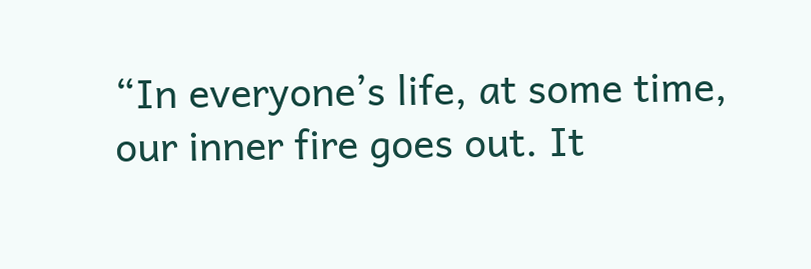“In everyone’s life, at some time, our inner fire goes out. It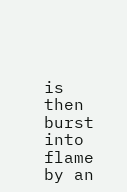is then burst into flame by an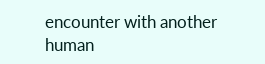encounter with another human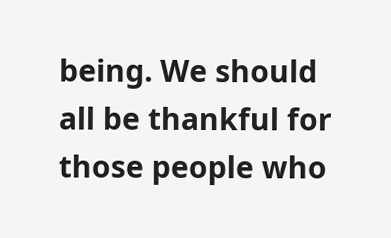being. We should all be thankful for those people who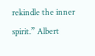rekindle the inner spirit.” Albert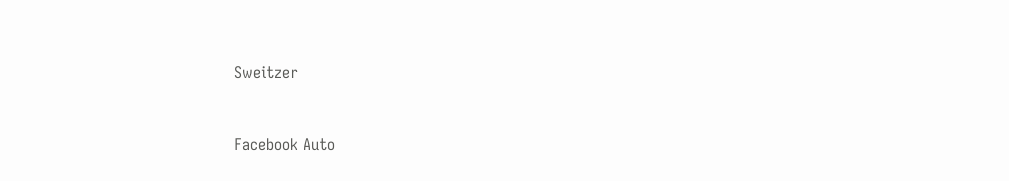Sweitzer


Facebook Auto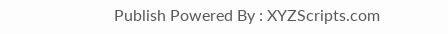Publish Powered By : XYZScripts.com